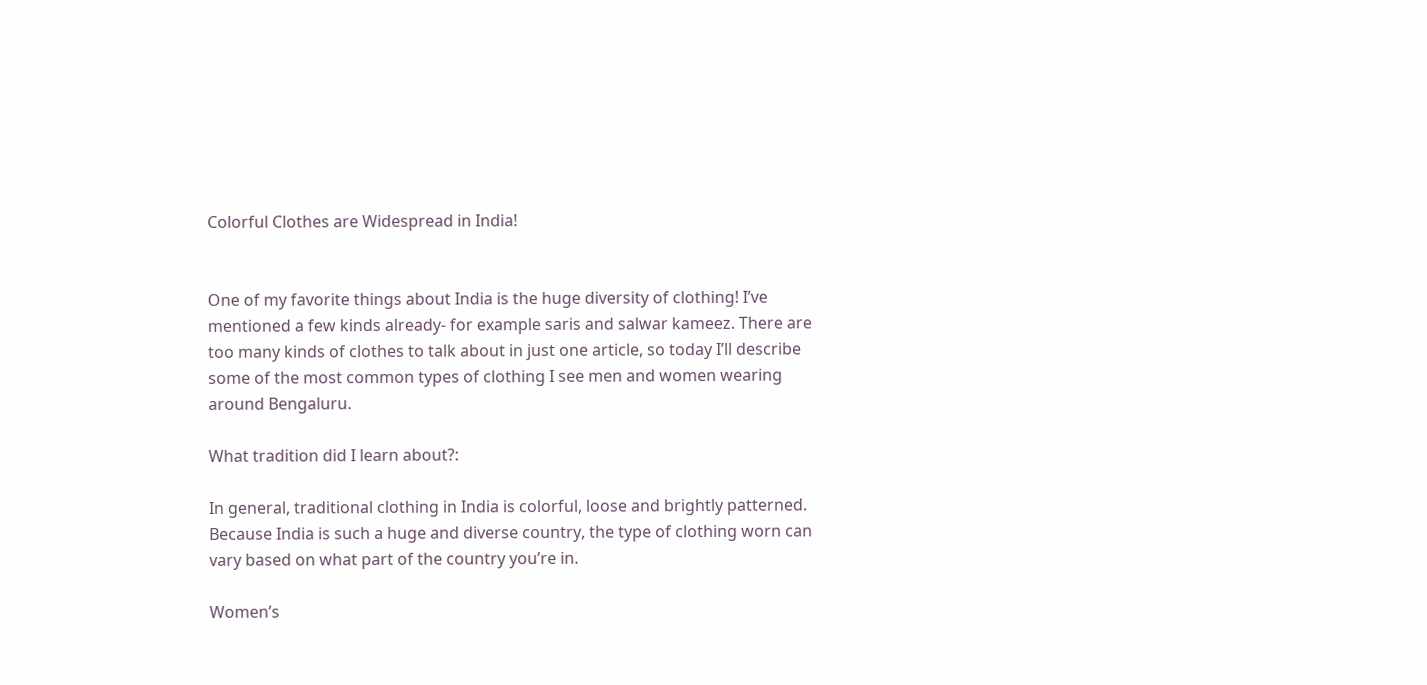Colorful Clothes are Widespread in India!


One of my favorite things about India is the huge diversity of clothing! I’ve mentioned a few kinds already- for example saris and salwar kameez. There are too many kinds of clothes to talk about in just one article, so today I’ll describe some of the most common types of clothing I see men and women wearing around Bengaluru.

What tradition did I learn about?:

In general, traditional clothing in India is colorful, loose and brightly patterned. Because India is such a huge and diverse country, the type of clothing worn can vary based on what part of the country you’re in.

Women’s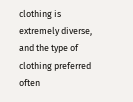clothing is extremely diverse, and the type of clothing preferred often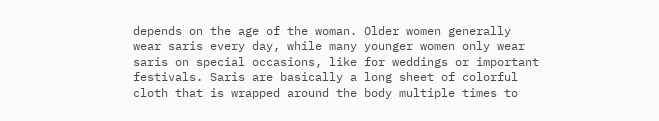depends on the age of the woman. Older women generally wear saris every day, while many younger women only wear saris on special occasions, like for weddings or important festivals. Saris are basically a long sheet of colorful cloth that is wrapped around the body multiple times to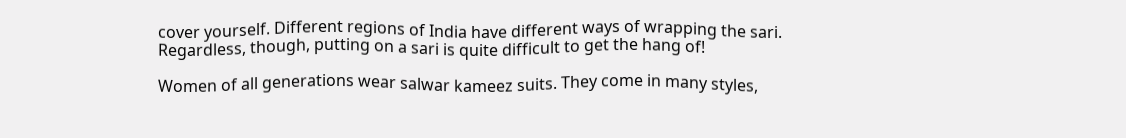cover yourself. Different regions of India have different ways of wrapping the sari. Regardless, though, putting on a sari is quite difficult to get the hang of!

Women of all generations wear salwar kameez suits. They come in many styles,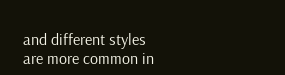and different styles are more common in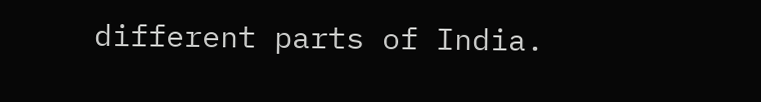different parts of India.